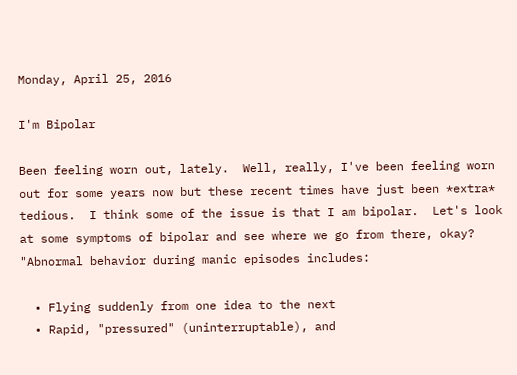Monday, April 25, 2016

I'm Bipolar

Been feeling worn out, lately.  Well, really, I've been feeling worn out for some years now but these recent times have just been *extra* tedious.  I think some of the issue is that I am bipolar.  Let's look at some symptoms of bipolar and see where we go from there, okay?
"Abnormal behavior during manic episodes includes:

  • Flying suddenly from one idea to the next
  • Rapid, "pressured" (uninterruptable), and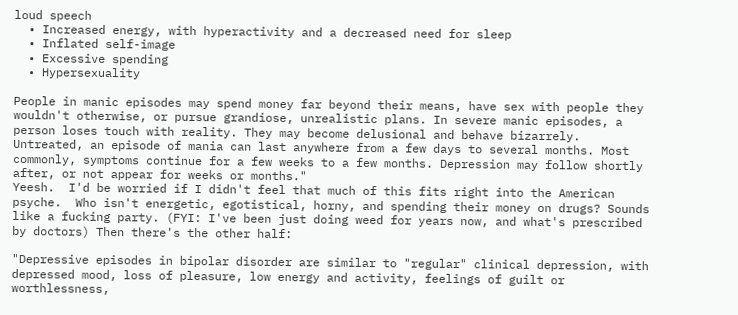loud speech
  • Increased energy, with hyperactivity and a decreased need for sleep
  • Inflated self-image
  • Excessive spending
  • Hypersexuality

People in manic episodes may spend money far beyond their means, have sex with people they wouldn't otherwise, or pursue grandiose, unrealistic plans. In severe manic episodes, a person loses touch with reality. They may become delusional and behave bizarrely.
Untreated, an episode of mania can last anywhere from a few days to several months. Most commonly, symptoms continue for a few weeks to a few months. Depression may follow shortly after, or not appear for weeks or months."
Yeesh.  I'd be worried if I didn't feel that much of this fits right into the American psyche.  Who isn't energetic, egotistical, horny, and spending their money on drugs? Sounds like a fucking party. (FYI: I've been just doing weed for years now, and what's prescribed by doctors) Then there's the other half:

"Depressive episodes in bipolar disorder are similar to "regular" clinical depression, with depressed mood, loss of pleasure, low energy and activity, feelings of guilt or worthlessness,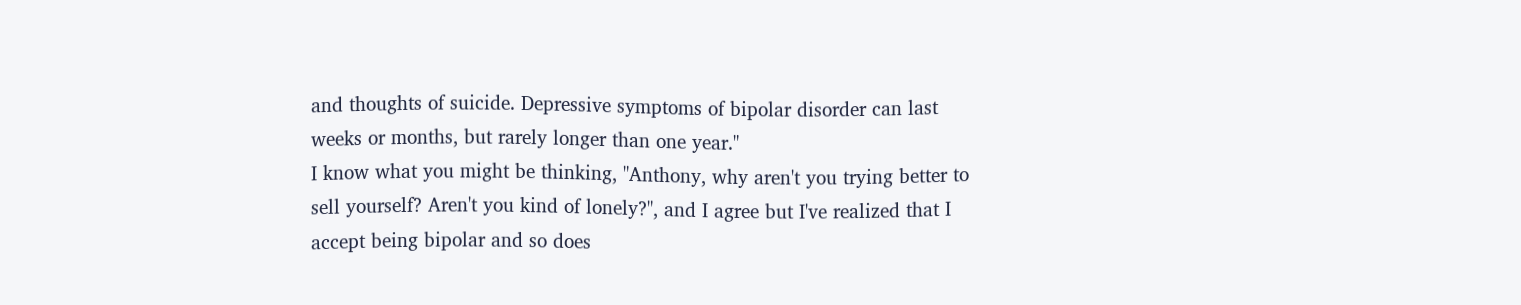and thoughts of suicide. Depressive symptoms of bipolar disorder can last weeks or months, but rarely longer than one year."
I know what you might be thinking, "Anthony, why aren't you trying better to sell yourself? Aren't you kind of lonely?", and I agree but I've realized that I accept being bipolar and so does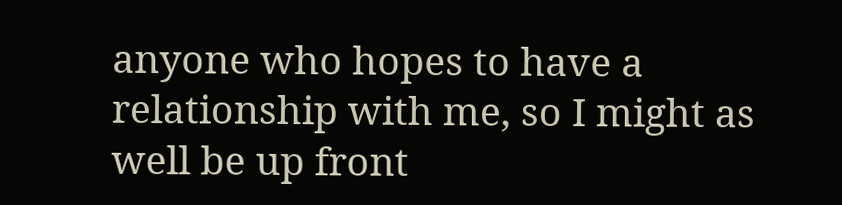anyone who hopes to have a relationship with me, so I might as well be up front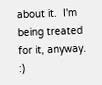about it.  I'm being treated for it, anyway.  :)